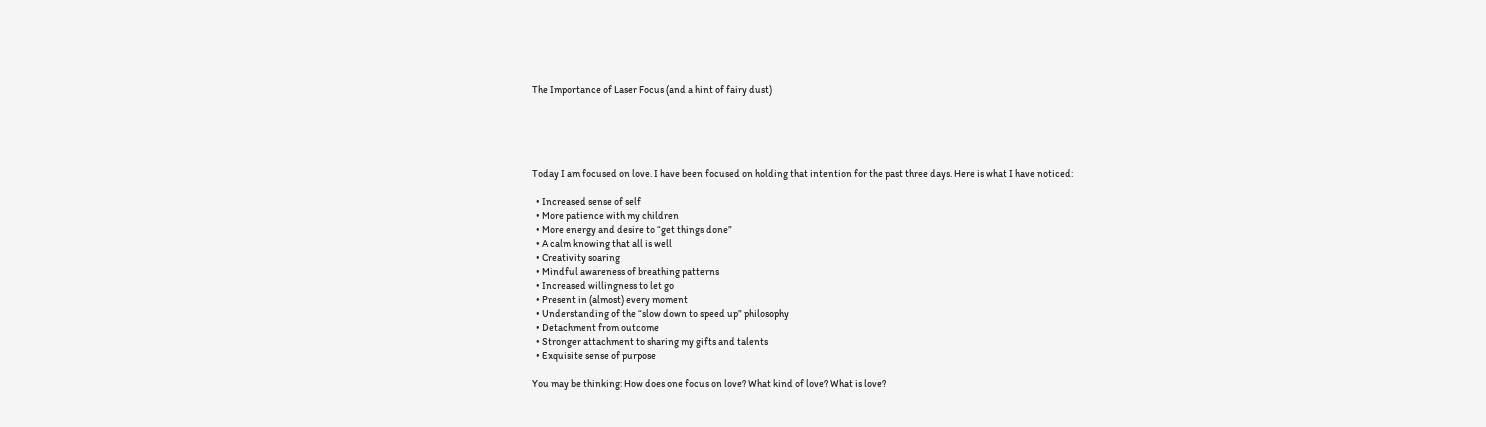The Importance of Laser Focus (and a hint of fairy dust)





Today I am focused on love. I have been focused on holding that intention for the past three days. Here is what I have noticed:

  • Increased sense of self
  • More patience with my children
  • More energy and desire to “get things done”
  • A calm knowing that all is well
  • Creativity soaring
  • Mindful awareness of breathing patterns
  • Increased willingness to let go
  • Present in (almost) every moment
  • Understanding of the “slow down to speed up” philosophy
  • Detachment from outcome
  • Stronger attachment to sharing my gifts and talents
  • Exquisite sense of purpose

You may be thinking: How does one focus on love? What kind of love? What is love?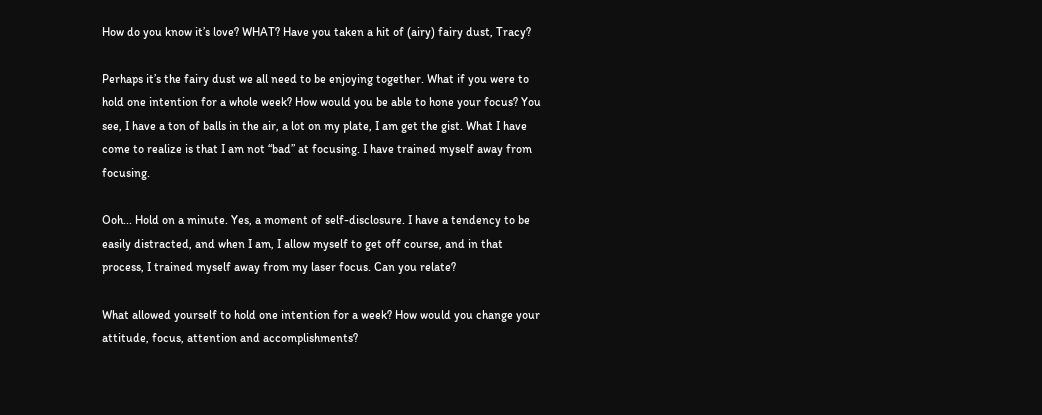How do you know it’s love? WHAT? Have you taken a hit of (airy) fairy dust, Tracy?

Perhaps it’s the fairy dust we all need to be enjoying together. What if you were to hold one intention for a whole week? How would you be able to hone your focus? You see, I have a ton of balls in the air, a lot on my plate, I am get the gist. What I have come to realize is that I am not “bad” at focusing. I have trained myself away from focusing.

Ooh... Hold on a minute. Yes, a moment of self-disclosure. I have a tendency to be easily distracted, and when I am, I allow myself to get off course, and in that process, I trained myself away from my laser focus. Can you relate?

What allowed yourself to hold one intention for a week? How would you change your attitude, focus, attention and accomplishments?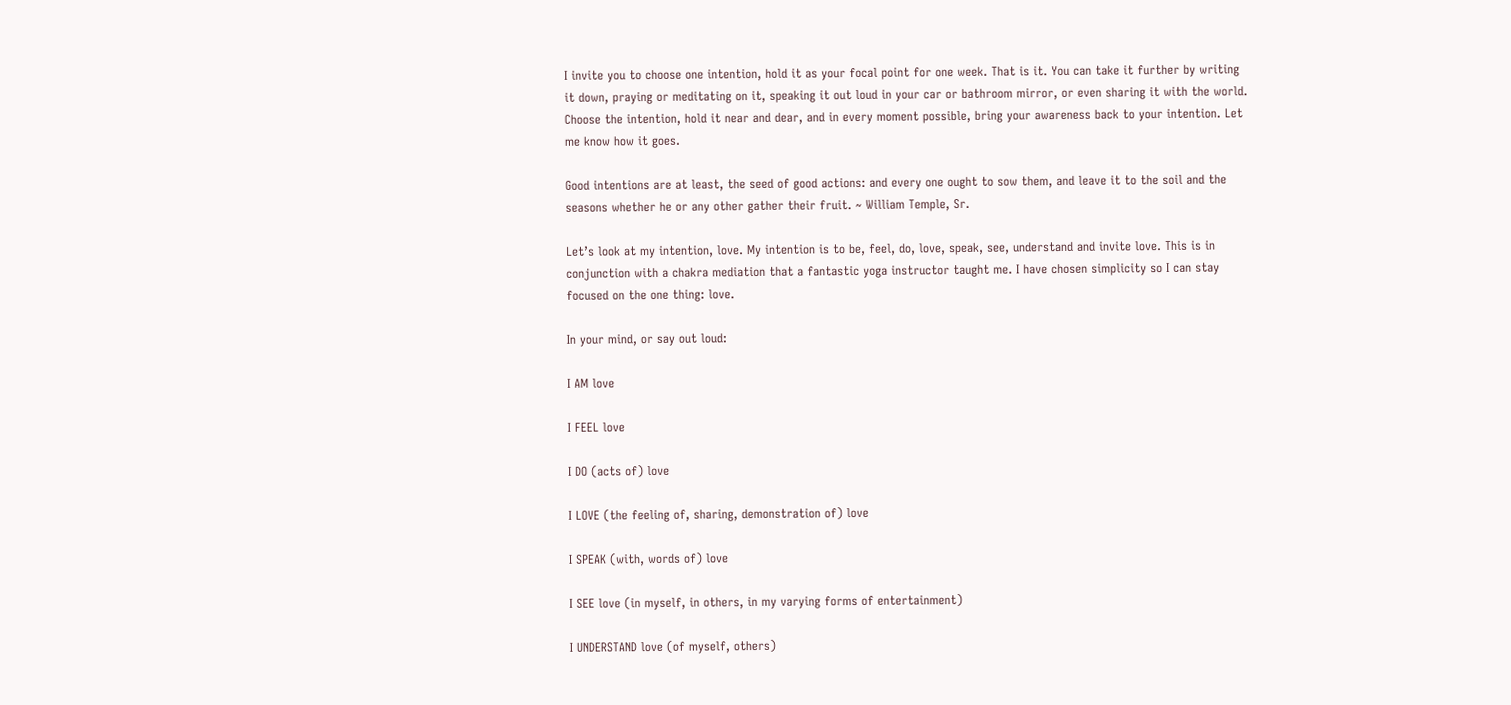I invite you to choose one intention, hold it as your focal point for one week. That is it. You can take it further by writing it down, praying or meditating on it, speaking it out loud in your car or bathroom mirror, or even sharing it with the world. Choose the intention, hold it near and dear, and in every moment possible, bring your awareness back to your intention. Let me know how it goes.

Good intentions are at least, the seed of good actions: and every one ought to sow them, and leave it to the soil and the seasons whether he or any other gather their fruit. ~ William Temple, Sr.

Let’s look at my intention, love. My intention is to be, feel, do, love, speak, see, understand and invite love. This is in conjunction with a chakra mediation that a fantastic yoga instructor taught me. I have chosen simplicity so I can stay focused on the one thing: love.

In your mind, or say out loud:

I AM love

I FEEL love

I DO (acts of) love

I LOVE (the feeling of, sharing, demonstration of) love

I SPEAK (with, words of) love

I SEE love (in myself, in others, in my varying forms of entertainment)

I UNDERSTAND love (of myself, others)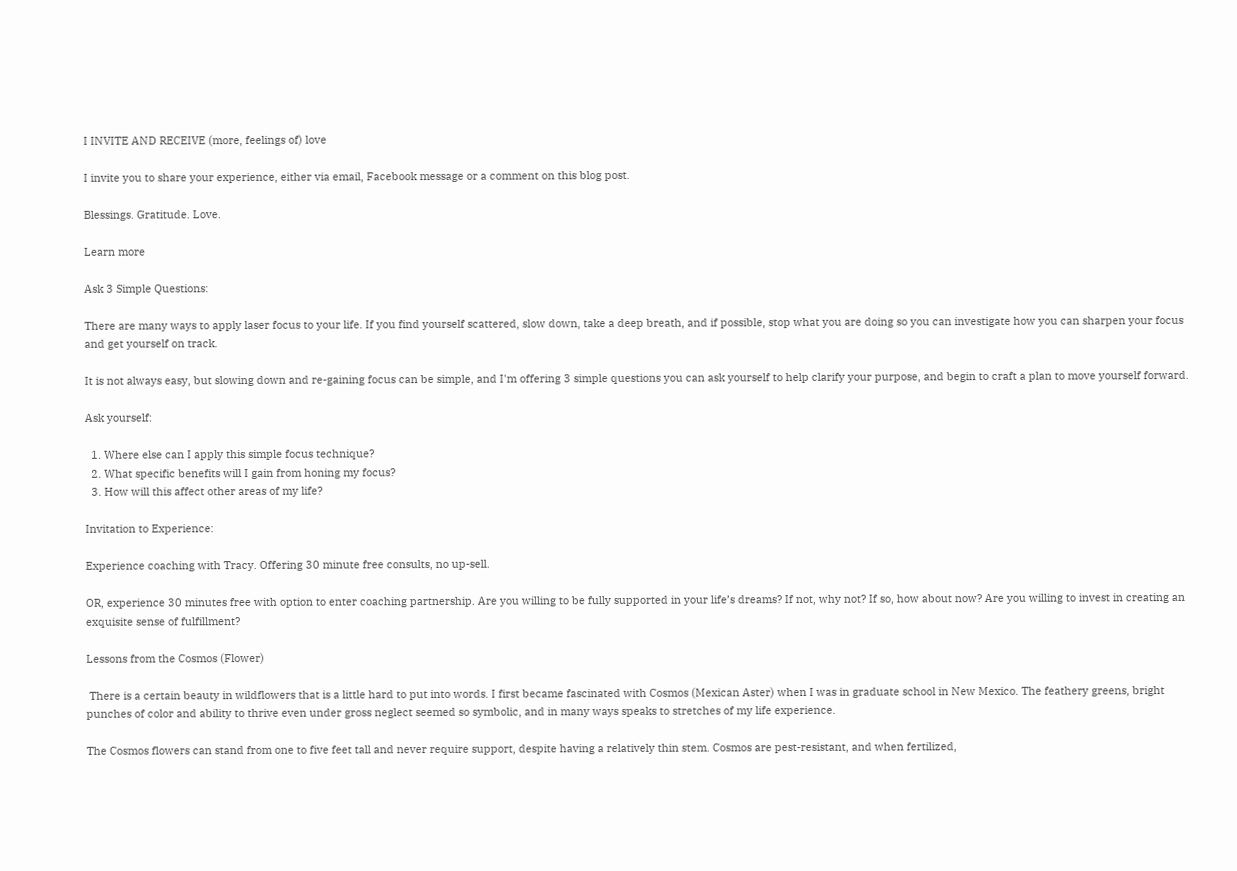I INVITE AND RECEIVE (more, feelings of) love

I invite you to share your experience, either via email, Facebook message or a comment on this blog post.

Blessings. Gratitude. Love.

Learn more

Ask 3 Simple Questions:

There are many ways to apply laser focus to your life. If you find yourself scattered, slow down, take a deep breath, and if possible, stop what you are doing so you can investigate how you can sharpen your focus and get yourself on track.

It is not always easy, but slowing down and re-gaining focus can be simple, and I'm offering 3 simple questions you can ask yourself to help clarify your purpose, and begin to craft a plan to move yourself forward.

Ask yourself:

  1. Where else can I apply this simple focus technique?
  2. What specific benefits will I gain from honing my focus?
  3. How will this affect other areas of my life?

Invitation to Experience:

Experience coaching with Tracy. Offering 30 minute free consults, no up-sell.

OR, experience 30 minutes free with option to enter coaching partnership. Are you willing to be fully supported in your life’s dreams? If not, why not? If so, how about now? Are you willing to invest in creating an exquisite sense of fulfillment?

Lessons from the Cosmos (Flower)

 There is a certain beauty in wildflowers that is a little hard to put into words. I first became fascinated with Cosmos (Mexican Aster) when I was in graduate school in New Mexico. The feathery greens, bright punches of color and ability to thrive even under gross neglect seemed so symbolic, and in many ways speaks to stretches of my life experience.

The Cosmos flowers can stand from one to five feet tall and never require support, despite having a relatively thin stem. Cosmos are pest-resistant, and when fertilized,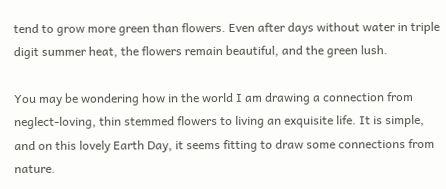tend to grow more green than flowers. Even after days without water in triple digit summer heat, the flowers remain beautiful, and the green lush.

You may be wondering how in the world I am drawing a connection from neglect-loving, thin stemmed flowers to living an exquisite life. It is simple, and on this lovely Earth Day, it seems fitting to draw some connections from nature.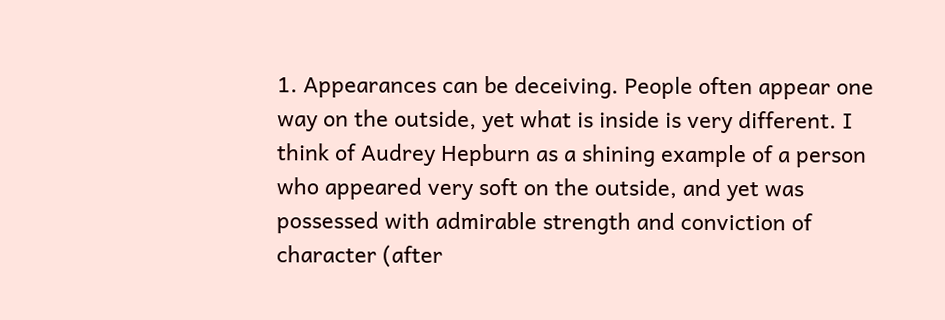1. Appearances can be deceiving. People often appear one way on the outside, yet what is inside is very different. I think of Audrey Hepburn as a shining example of a person who appeared very soft on the outside, and yet was possessed with admirable strength and conviction of character (after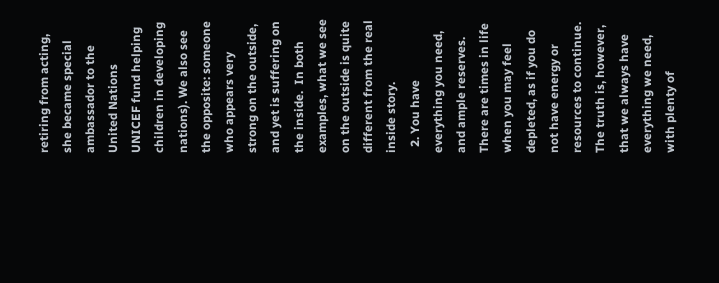retiring from acting, she became special ambassador to the United Nations UNICEF fund helping children in developing nations). We also see the opposite: someone who appears very strong on the outside, and yet is suffering on the inside.  In both examples, what we see on the outside is quite different from the real inside story.
  2. You have everything you need, and ample reserves. There are times in life when you may feel depleted, as if you do not have energy or resources to continue. The truth is, however, that we always have everything we need, with plenty of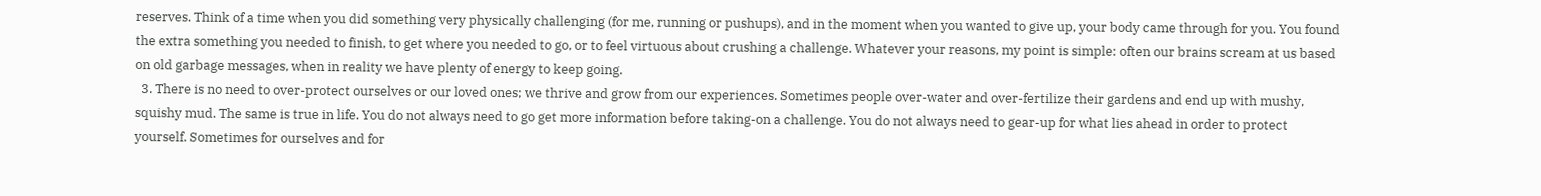reserves. Think of a time when you did something very physically challenging (for me, running or pushups), and in the moment when you wanted to give up, your body came through for you. You found the extra something you needed to finish, to get where you needed to go, or to feel virtuous about crushing a challenge. Whatever your reasons, my point is simple: often our brains scream at us based on old garbage messages, when in reality we have plenty of energy to keep going.
  3. There is no need to over-protect ourselves or our loved ones; we thrive and grow from our experiences. Sometimes people over-water and over-fertilize their gardens and end up with mushy, squishy mud. The same is true in life. You do not always need to go get more information before taking-on a challenge. You do not always need to gear-up for what lies ahead in order to protect yourself. Sometimes for ourselves and for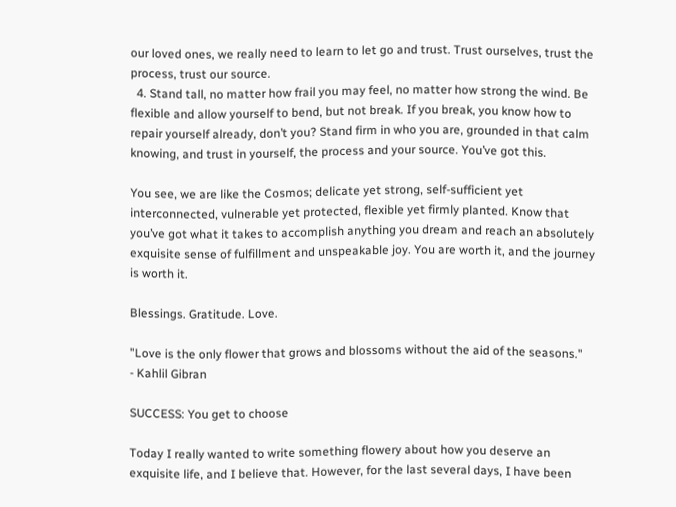our loved ones, we really need to learn to let go and trust. Trust ourselves, trust the process, trust our source.
  4. Stand tall, no matter how frail you may feel, no matter how strong the wind. Be flexible and allow yourself to bend, but not break. If you break, you know how to repair yourself already, don’t you? Stand firm in who you are, grounded in that calm knowing, and trust in yourself, the process and your source. You’ve got this.

You see, we are like the Cosmos; delicate yet strong, self-sufficient yet interconnected, vulnerable yet protected, flexible yet firmly planted. Know that you’ve got what it takes to accomplish anything you dream and reach an absolutely exquisite sense of fulfillment and unspeakable joy. You are worth it, and the journey is worth it.

Blessings. Gratitude. Love.

"Love is the only flower that grows and blossoms without the aid of the seasons."                             - Kahlil Gibran

SUCCESS: You get to choose

Today I really wanted to write something flowery about how you deserve an exquisite life, and I believe that. However, for the last several days, I have been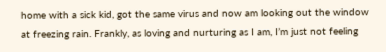home with a sick kid, got the same virus and now am looking out the window at freezing rain. Frankly, as loving and nurturing as I am, I’m just not feeling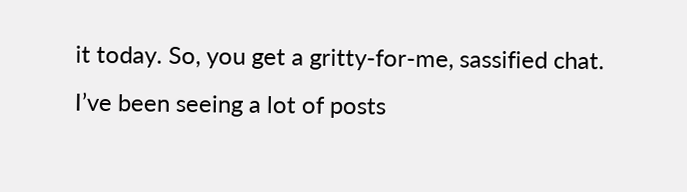it today. So, you get a gritty-for-me, sassified chat. I’ve been seeing a lot of posts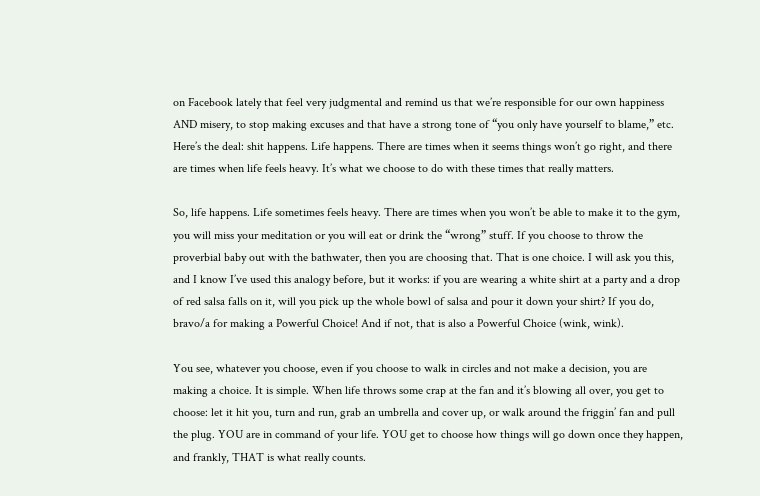on Facebook lately that feel very judgmental and remind us that we’re responsible for our own happiness AND misery, to stop making excuses and that have a strong tone of “you only have yourself to blame,” etc. Here’s the deal: shit happens. Life happens. There are times when it seems things won’t go right, and there are times when life feels heavy. It’s what we choose to do with these times that really matters.

So, life happens. Life sometimes feels heavy. There are times when you won’t be able to make it to the gym, you will miss your meditation or you will eat or drink the “wrong” stuff. If you choose to throw the proverbial baby out with the bathwater, then you are choosing that. That is one choice. I will ask you this, and I know I’ve used this analogy before, but it works: if you are wearing a white shirt at a party and a drop of red salsa falls on it, will you pick up the whole bowl of salsa and pour it down your shirt? If you do, bravo/a for making a Powerful Choice! And if not, that is also a Powerful Choice (wink, wink).

You see, whatever you choose, even if you choose to walk in circles and not make a decision, you are making a choice. It is simple. When life throws some crap at the fan and it’s blowing all over, you get to choose: let it hit you, turn and run, grab an umbrella and cover up, or walk around the friggin’ fan and pull the plug. YOU are in command of your life. YOU get to choose how things will go down once they happen, and frankly, THAT is what really counts.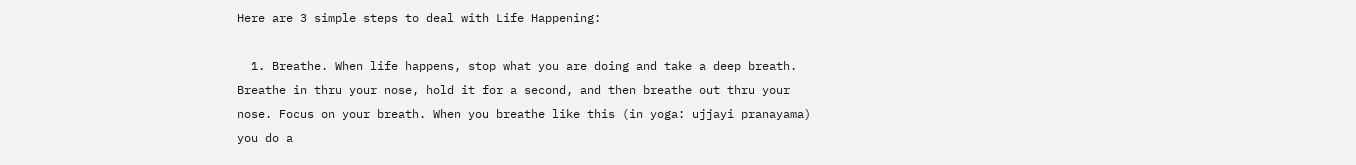Here are 3 simple steps to deal with Life Happening:

  1. Breathe. When life happens, stop what you are doing and take a deep breath. Breathe in thru your nose, hold it for a second, and then breathe out thru your nose. Focus on your breath. When you breathe like this (in yoga: ujjayi pranayama) you do a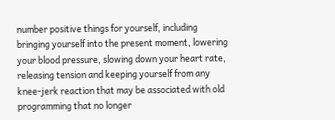number positive things for yourself, including bringing yourself into the present moment, lowering your blood pressure, slowing down your heart rate, releasing tension and keeping yourself from any knee-jerk reaction that may be associated with old programming that no longer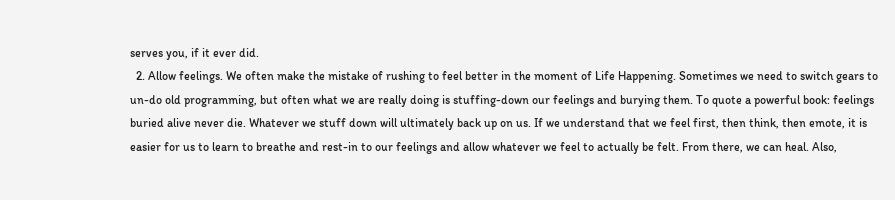serves you, if it ever did.
  2. Allow feelings. We often make the mistake of rushing to feel better in the moment of Life Happening. Sometimes we need to switch gears to un-do old programming, but often what we are really doing is stuffing-down our feelings and burying them. To quote a powerful book: feelings buried alive never die. Whatever we stuff down will ultimately back up on us. If we understand that we feel first, then think, then emote, it is easier for us to learn to breathe and rest-in to our feelings and allow whatever we feel to actually be felt. From there, we can heal. Also,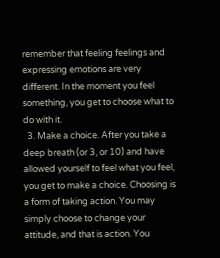remember that feeling feelings and expressing emotions are very different. In the moment you feel something, you get to choose what to do with it.
  3. Make a choice. After you take a deep breath (or 3, or 10) and have allowed yourself to feel what you feel, you get to make a choice. Choosing is a form of taking action. You may simply choose to change your attitude, and that is action. You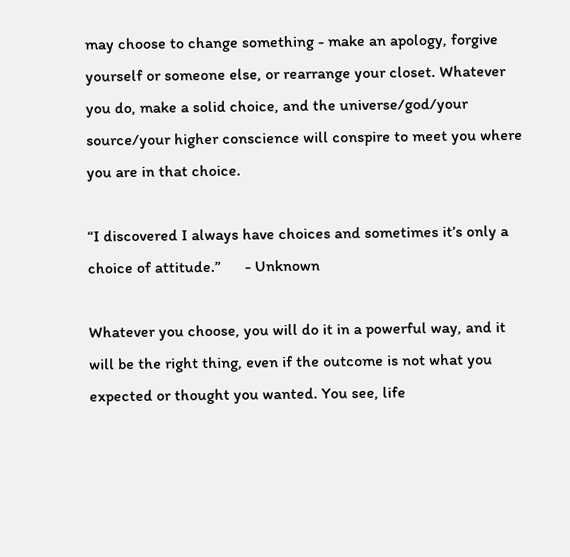may choose to change something - make an apology, forgive yourself or someone else, or rearrange your closet. Whatever you do, make a solid choice, and the universe/god/your source/your higher conscience will conspire to meet you where you are in that choice.

“I discovered I always have choices and sometimes it’s only a choice of attitude.”      - Unknown

Whatever you choose, you will do it in a powerful way, and it will be the right thing, even if the outcome is not what you expected or thought you wanted. You see, life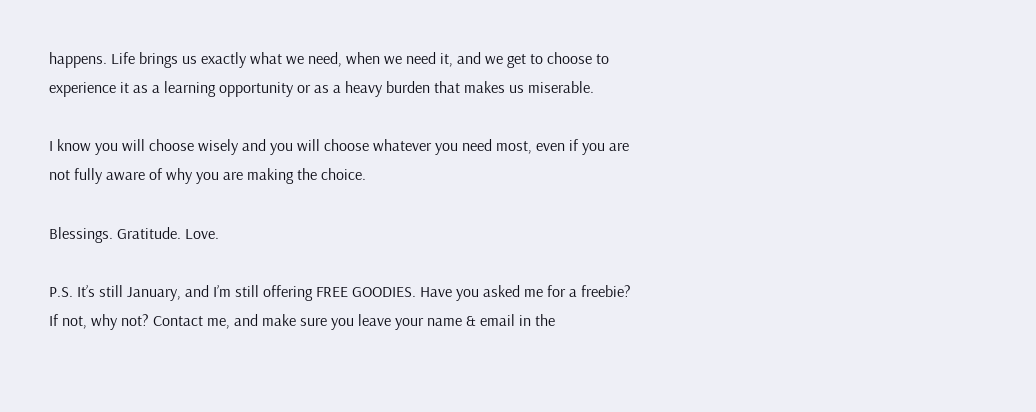happens. Life brings us exactly what we need, when we need it, and we get to choose to experience it as a learning opportunity or as a heavy burden that makes us miserable.

I know you will choose wisely and you will choose whatever you need most, even if you are not fully aware of why you are making the choice.

Blessings. Gratitude. Love.

P.S. It’s still January, and I’m still offering FREE GOODIES. Have you asked me for a freebie? If not, why not? Contact me, and make sure you leave your name & email in the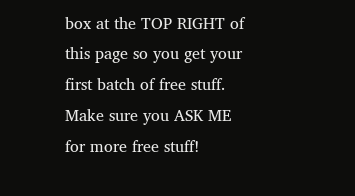box at the TOP RIGHT of this page so you get your first batch of free stuff. Make sure you ASK ME for more free stuff!